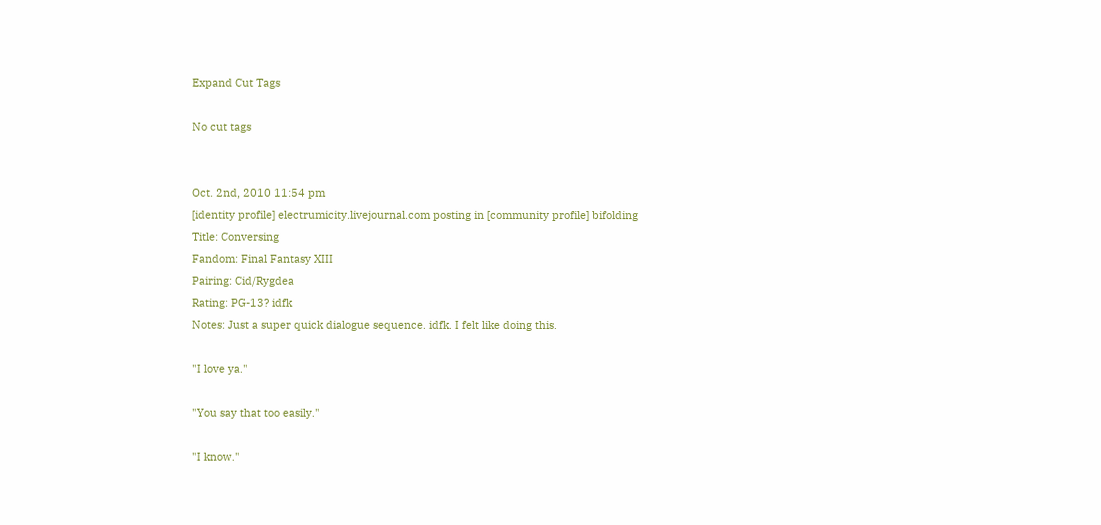Expand Cut Tags

No cut tags


Oct. 2nd, 2010 11:54 pm
[identity profile] electrumicity.livejournal.com posting in [community profile] bifolding
Title: Conversing
Fandom: Final Fantasy XIII
Pairing: Cid/Rygdea
Rating: PG-13? idfk
Notes: Just a super quick dialogue sequence. idfk. I felt like doing this.

"I love ya."

"You say that too easily."

"I know."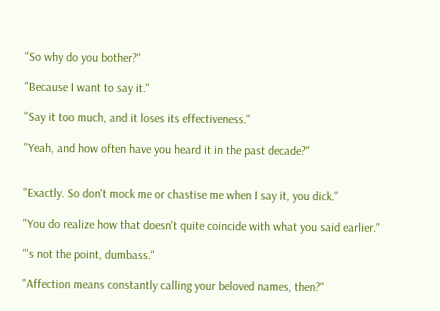"So why do you bother?"

"Because I want to say it."

"Say it too much, and it loses its effectiveness."

"Yeah, and how often have you heard it in the past decade?"


"Exactly. So don't mock me or chastise me when I say it, you dick."

"You do realize how that doesn't quite coincide with what you said earlier."

"'s not the point, dumbass."

"Affection means constantly calling your beloved names, then?"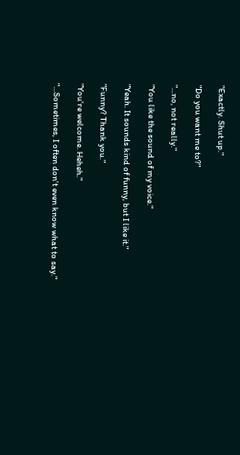"Exactly. Shut up."

"Do you want me to?"

"...no, not really."

"You like the sound of my voice."

"Yeah. It sounds kind of funny, but I like it."

"Funny? Thank you."

"You're welcome. Heheh."

"...Sometimes, I often don't even know what to say."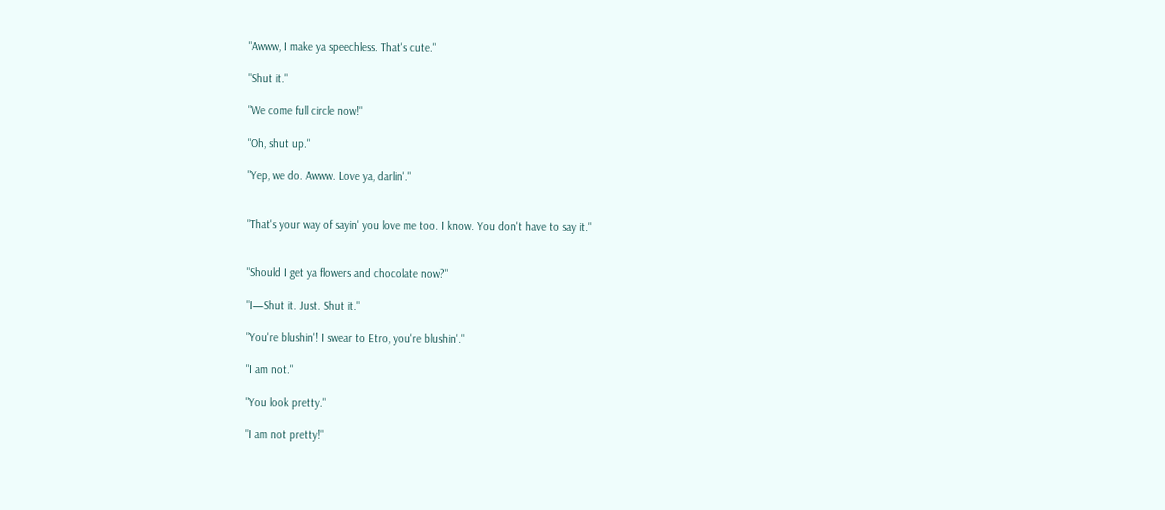"Awww, I make ya speechless. That's cute."

"Shut it."

"We come full circle now!"

"Oh, shut up."

"Yep, we do. Awww. Love ya, darlin'."


"That's your way of sayin' you love me too. I know. You don't have to say it."


"Should I get ya flowers and chocolate now?"

"I—Shut it. Just. Shut it."

"You're blushin'! I swear to Etro, you're blushin'."

"I am not."

"You look pretty."

"I am not pretty!"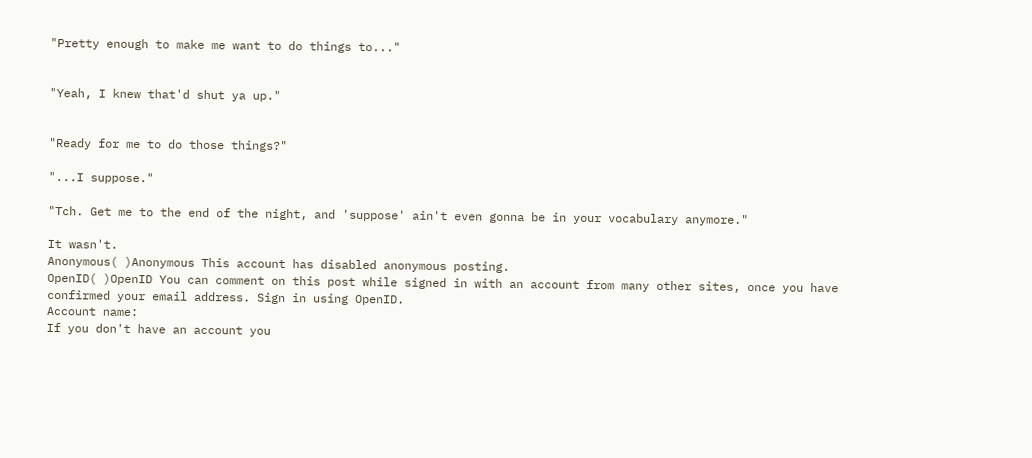"Pretty enough to make me want to do things to..."


"Yeah, I knew that'd shut ya up."


"Ready for me to do those things?"

"...I suppose."

"Tch. Get me to the end of the night, and 'suppose' ain't even gonna be in your vocabulary anymore."

It wasn't.
Anonymous( )Anonymous This account has disabled anonymous posting.
OpenID( )OpenID You can comment on this post while signed in with an account from many other sites, once you have confirmed your email address. Sign in using OpenID.
Account name:
If you don't have an account you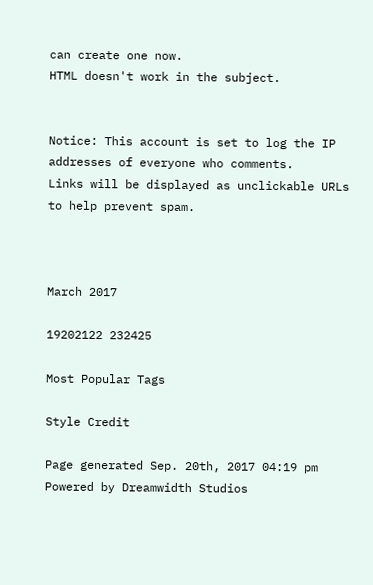can create one now.
HTML doesn't work in the subject.


Notice: This account is set to log the IP addresses of everyone who comments.
Links will be displayed as unclickable URLs to help prevent spam.



March 2017

19202122 232425

Most Popular Tags

Style Credit

Page generated Sep. 20th, 2017 04:19 pm
Powered by Dreamwidth Studios